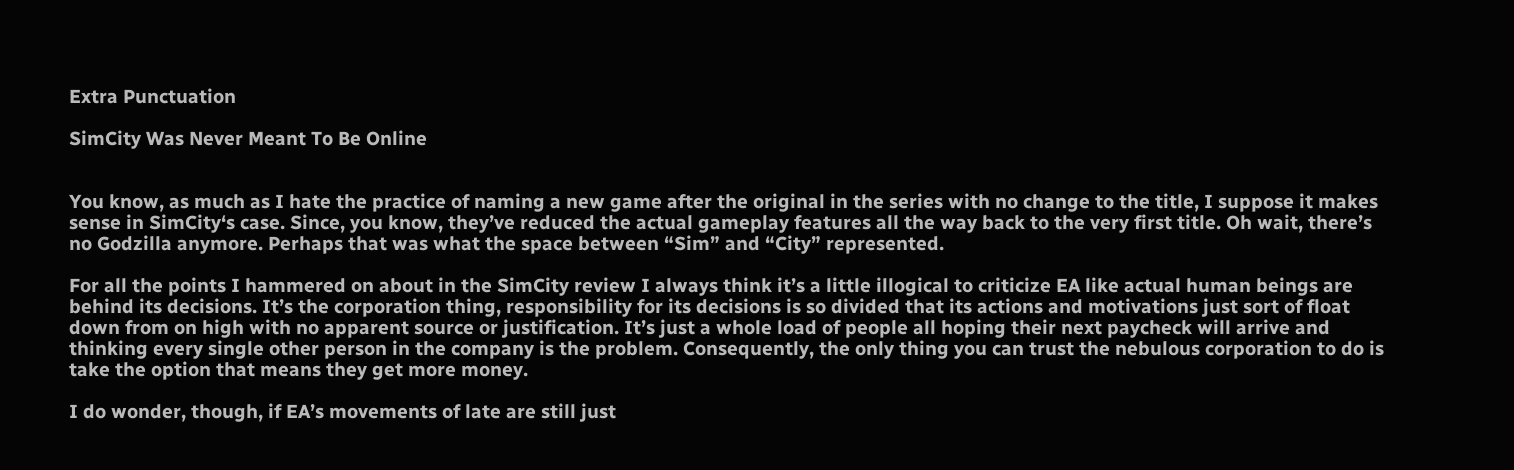Extra Punctuation

SimCity Was Never Meant To Be Online


You know, as much as I hate the practice of naming a new game after the original in the series with no change to the title, I suppose it makes sense in SimCity‘s case. Since, you know, they’ve reduced the actual gameplay features all the way back to the very first title. Oh wait, there’s no Godzilla anymore. Perhaps that was what the space between “Sim” and “City” represented.

For all the points I hammered on about in the SimCity review I always think it’s a little illogical to criticize EA like actual human beings are behind its decisions. It’s the corporation thing, responsibility for its decisions is so divided that its actions and motivations just sort of float down from on high with no apparent source or justification. It’s just a whole load of people all hoping their next paycheck will arrive and thinking every single other person in the company is the problem. Consequently, the only thing you can trust the nebulous corporation to do is take the option that means they get more money.

I do wonder, though, if EA’s movements of late are still just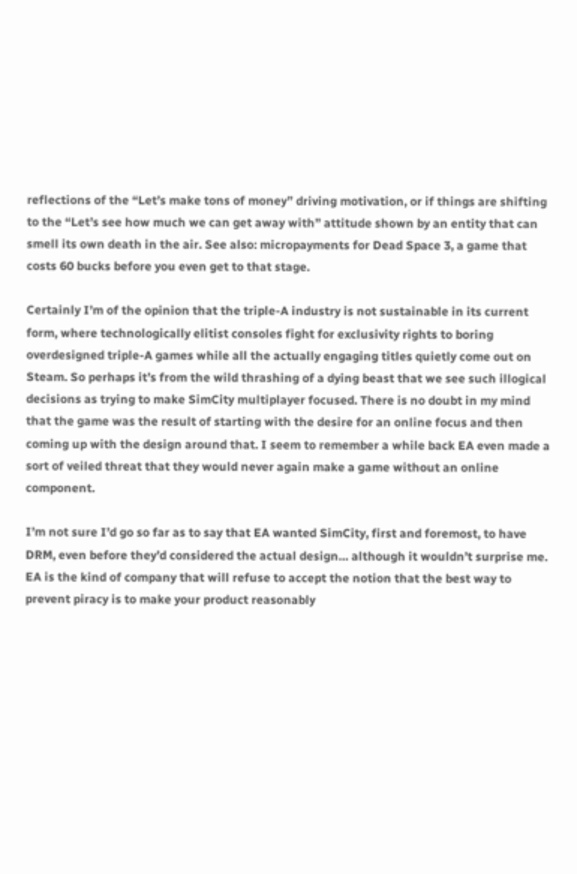reflections of the “Let’s make tons of money” driving motivation, or if things are shifting to the “Let’s see how much we can get away with” attitude shown by an entity that can smell its own death in the air. See also: micropayments for Dead Space 3, a game that costs 60 bucks before you even get to that stage.

Certainly I’m of the opinion that the triple-A industry is not sustainable in its current form, where technologically elitist consoles fight for exclusivity rights to boring overdesigned triple-A games while all the actually engaging titles quietly come out on Steam. So perhaps it’s from the wild thrashing of a dying beast that we see such illogical decisions as trying to make SimCity multiplayer focused. There is no doubt in my mind that the game was the result of starting with the desire for an online focus and then coming up with the design around that. I seem to remember a while back EA even made a sort of veiled threat that they would never again make a game without an online component.

I’m not sure I’d go so far as to say that EA wanted SimCity, first and foremost, to have DRM, even before they’d considered the actual design… although it wouldn’t surprise me. EA is the kind of company that will refuse to accept the notion that the best way to prevent piracy is to make your product reasonably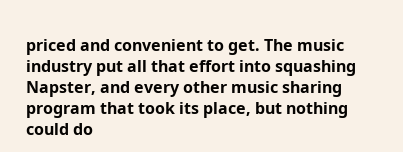priced and convenient to get. The music industry put all that effort into squashing Napster, and every other music sharing program that took its place, but nothing could do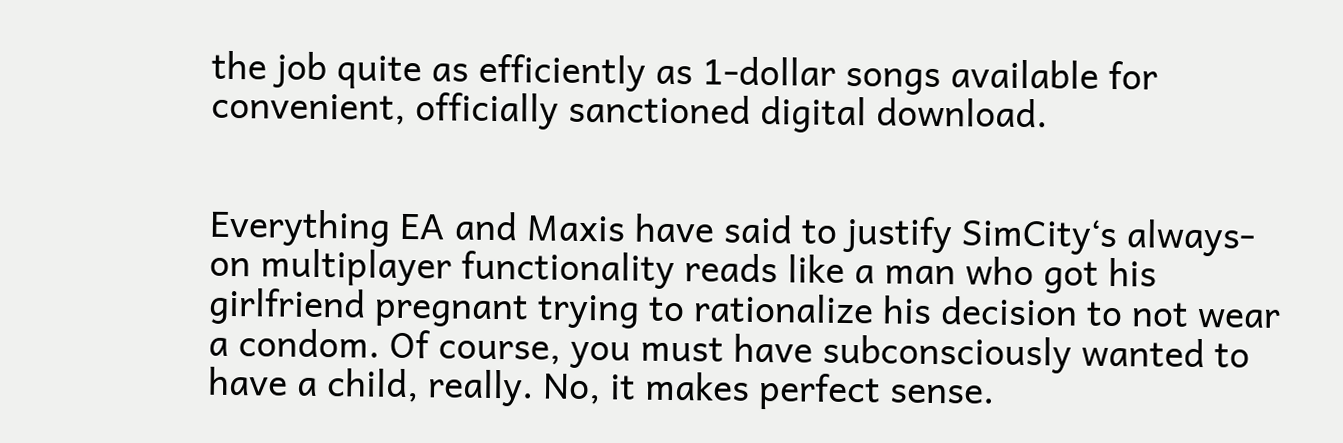the job quite as efficiently as 1-dollar songs available for convenient, officially sanctioned digital download.


Everything EA and Maxis have said to justify SimCity‘s always-on multiplayer functionality reads like a man who got his girlfriend pregnant trying to rationalize his decision to not wear a condom. Of course, you must have subconsciously wanted to have a child, really. No, it makes perfect sense.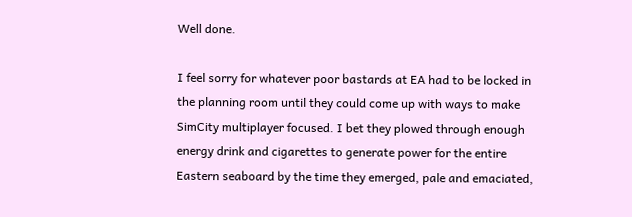Well done.

I feel sorry for whatever poor bastards at EA had to be locked in the planning room until they could come up with ways to make SimCity multiplayer focused. I bet they plowed through enough energy drink and cigarettes to generate power for the entire Eastern seaboard by the time they emerged, pale and emaciated,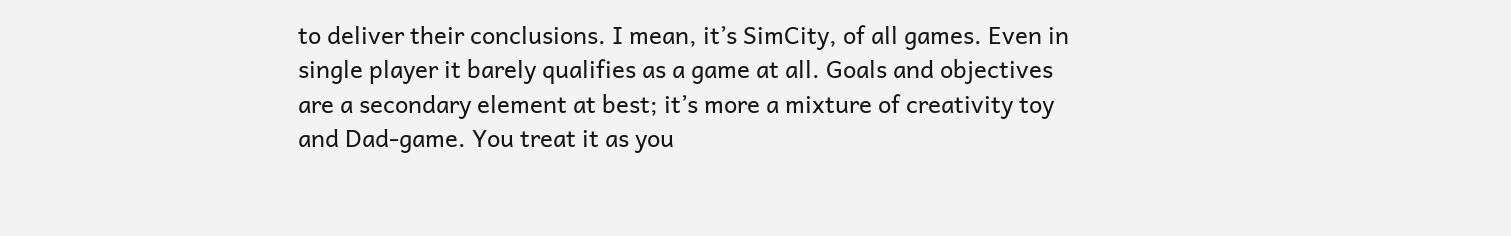to deliver their conclusions. I mean, it’s SimCity, of all games. Even in single player it barely qualifies as a game at all. Goals and objectives are a secondary element at best; it’s more a mixture of creativity toy and Dad-game. You treat it as you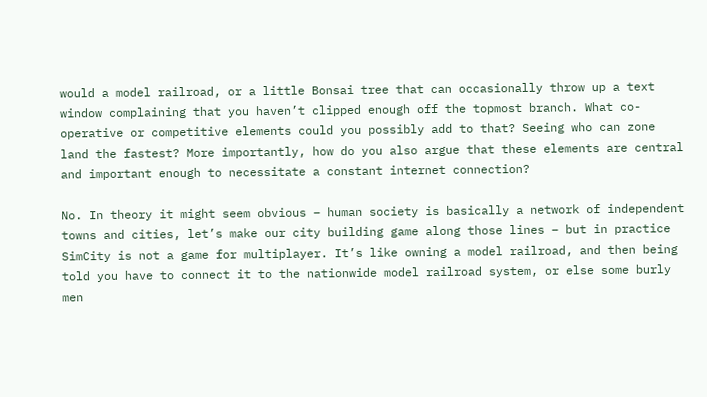would a model railroad, or a little Bonsai tree that can occasionally throw up a text window complaining that you haven’t clipped enough off the topmost branch. What co-operative or competitive elements could you possibly add to that? Seeing who can zone land the fastest? More importantly, how do you also argue that these elements are central and important enough to necessitate a constant internet connection?

No. In theory it might seem obvious – human society is basically a network of independent towns and cities, let’s make our city building game along those lines – but in practice SimCity is not a game for multiplayer. It’s like owning a model railroad, and then being told you have to connect it to the nationwide model railroad system, or else some burly men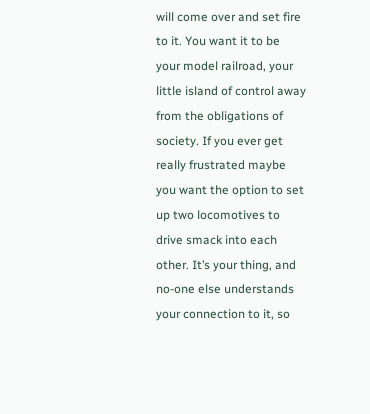will come over and set fire to it. You want it to be your model railroad, your little island of control away from the obligations of society. If you ever get really frustrated maybe you want the option to set up two locomotives to drive smack into each other. It’s your thing, and no-one else understands your connection to it, so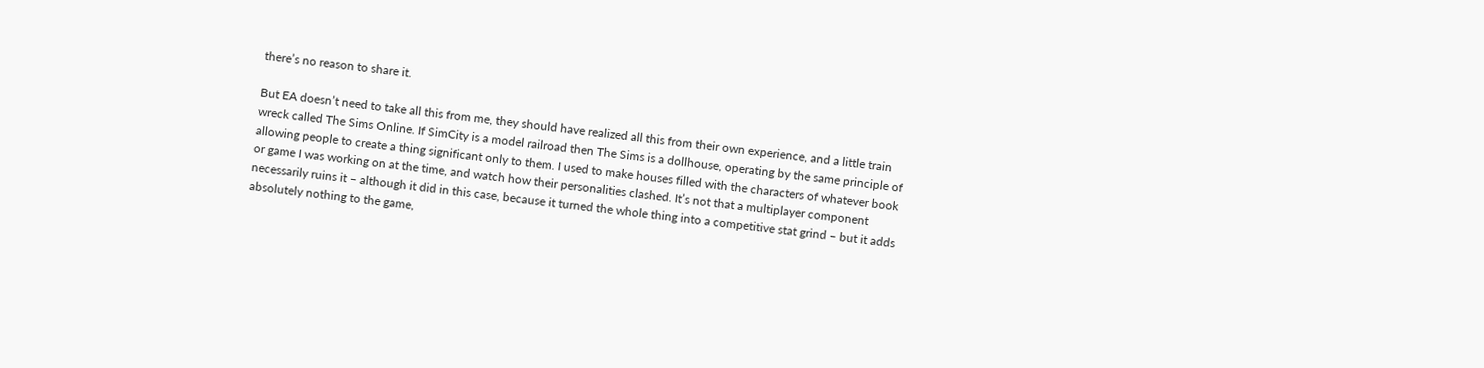there’s no reason to share it.

But EA doesn’t need to take all this from me, they should have realized all this from their own experience, and a little train wreck called The Sims Online. If SimCity is a model railroad then The Sims is a dollhouse, operating by the same principle of allowing people to create a thing significant only to them. I used to make houses filled with the characters of whatever book or game I was working on at the time, and watch how their personalities clashed. It’s not that a multiplayer component necessarily ruins it – although it did in this case, because it turned the whole thing into a competitive stat grind – but it adds absolutely nothing to the game,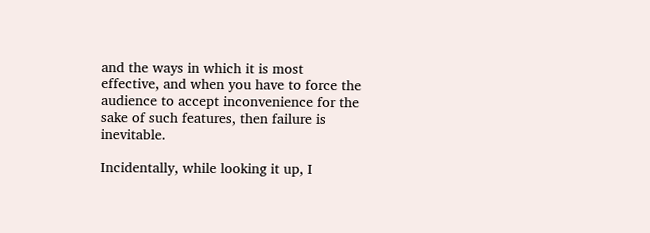and the ways in which it is most effective, and when you have to force the audience to accept inconvenience for the sake of such features, then failure is inevitable.

Incidentally, while looking it up, I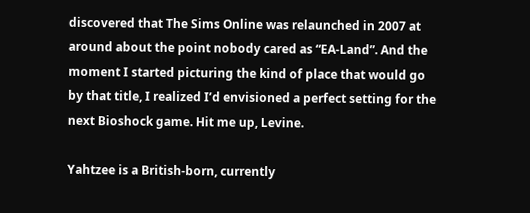discovered that The Sims Online was relaunched in 2007 at around about the point nobody cared as “EA-Land”. And the moment I started picturing the kind of place that would go by that title, I realized I’d envisioned a perfect setting for the next Bioshock game. Hit me up, Levine.

Yahtzee is a British-born, currently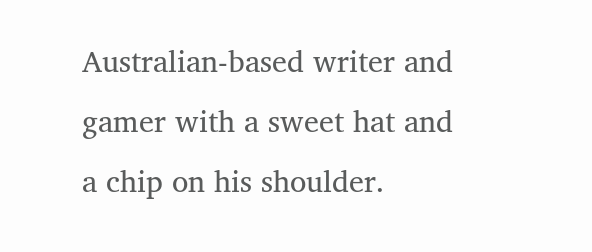Australian-based writer and gamer with a sweet hat and a chip on his shoulder.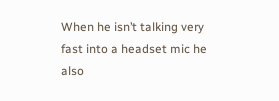When he isn’t talking very fast into a headset mic he also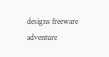designs freeware adventure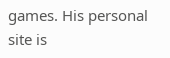games. His personal site is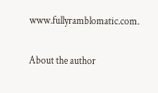www.fullyramblomatic.com.

About the author